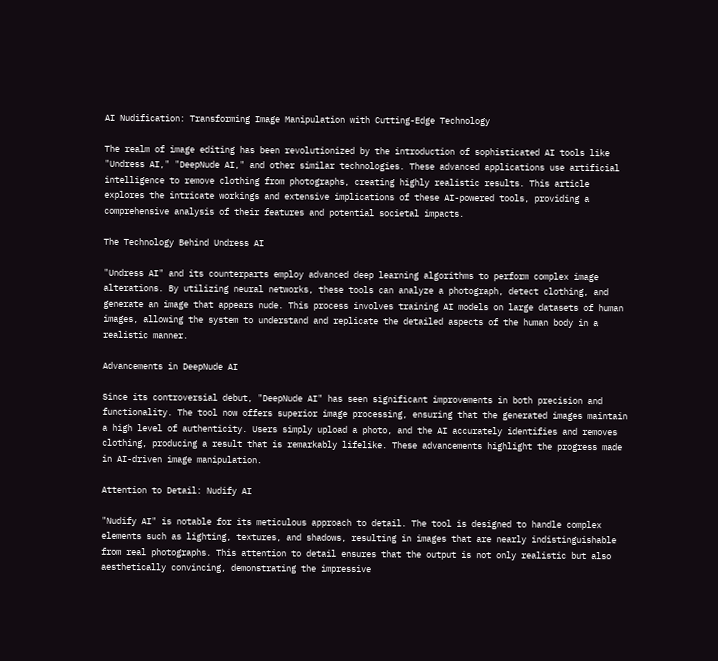AI Nudification: Transforming Image Manipulation with Cutting-Edge Technology

The realm of image editing has been revolutionized by the introduction of sophisticated AI tools like "Undress AI," "DeepNude AI," and other similar technologies. These advanced applications use artificial intelligence to remove clothing from photographs, creating highly realistic results. This article explores the intricate workings and extensive implications of these AI-powered tools, providing a comprehensive analysis of their features and potential societal impacts.

The Technology Behind Undress AI

"Undress AI" and its counterparts employ advanced deep learning algorithms to perform complex image alterations. By utilizing neural networks, these tools can analyze a photograph, detect clothing, and generate an image that appears nude. This process involves training AI models on large datasets of human images, allowing the system to understand and replicate the detailed aspects of the human body in a realistic manner.

Advancements in DeepNude AI

Since its controversial debut, "DeepNude AI" has seen significant improvements in both precision and functionality. The tool now offers superior image processing, ensuring that the generated images maintain a high level of authenticity. Users simply upload a photo, and the AI accurately identifies and removes clothing, producing a result that is remarkably lifelike. These advancements highlight the progress made in AI-driven image manipulation.

Attention to Detail: Nudify AI

"Nudify AI" is notable for its meticulous approach to detail. The tool is designed to handle complex elements such as lighting, textures, and shadows, resulting in images that are nearly indistinguishable from real photographs. This attention to detail ensures that the output is not only realistic but also aesthetically convincing, demonstrating the impressive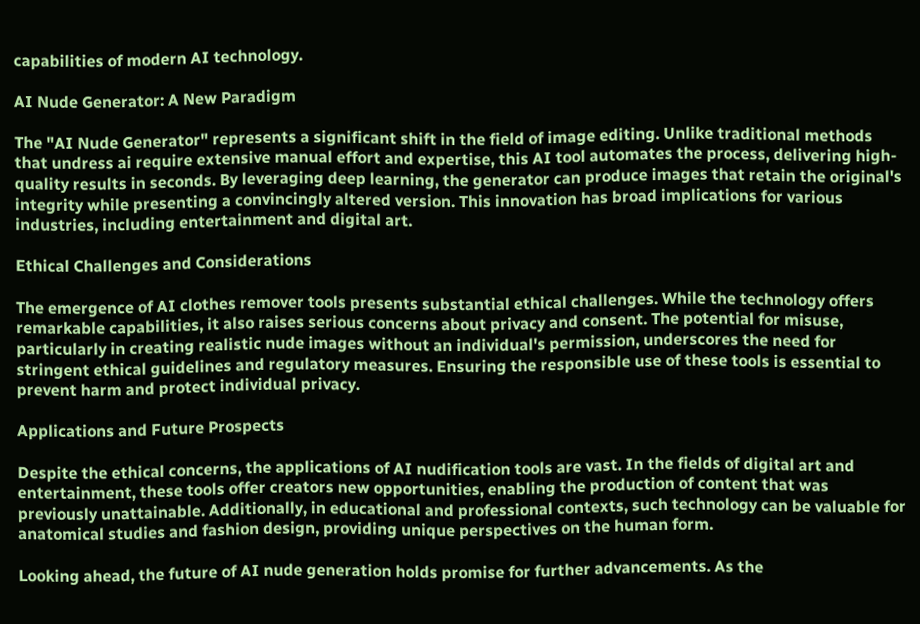capabilities of modern AI technology.

AI Nude Generator: A New Paradigm

The "AI Nude Generator" represents a significant shift in the field of image editing. Unlike traditional methods that undress ai require extensive manual effort and expertise, this AI tool automates the process, delivering high-quality results in seconds. By leveraging deep learning, the generator can produce images that retain the original's integrity while presenting a convincingly altered version. This innovation has broad implications for various industries, including entertainment and digital art.

Ethical Challenges and Considerations

The emergence of AI clothes remover tools presents substantial ethical challenges. While the technology offers remarkable capabilities, it also raises serious concerns about privacy and consent. The potential for misuse, particularly in creating realistic nude images without an individual's permission, underscores the need for stringent ethical guidelines and regulatory measures. Ensuring the responsible use of these tools is essential to prevent harm and protect individual privacy.

Applications and Future Prospects

Despite the ethical concerns, the applications of AI nudification tools are vast. In the fields of digital art and entertainment, these tools offer creators new opportunities, enabling the production of content that was previously unattainable. Additionally, in educational and professional contexts, such technology can be valuable for anatomical studies and fashion design, providing unique perspectives on the human form.

Looking ahead, the future of AI nude generation holds promise for further advancements. As the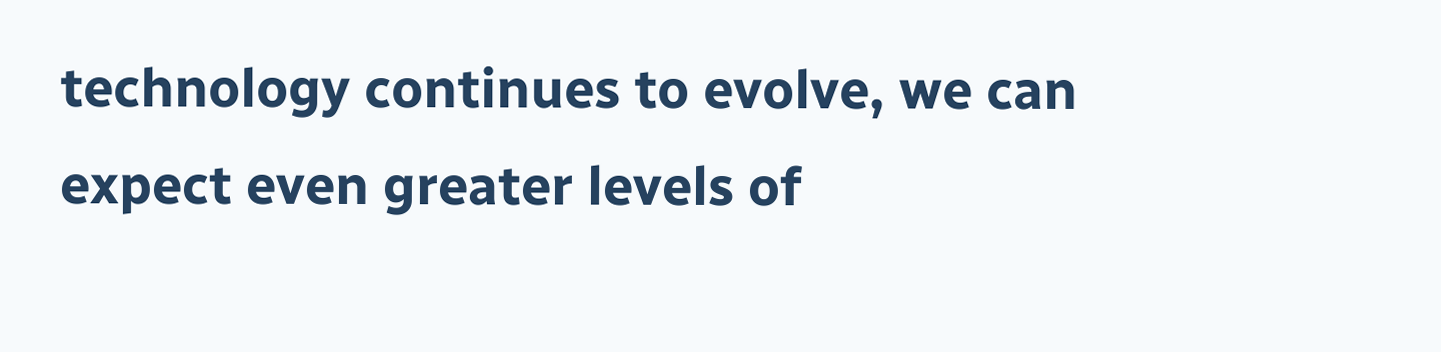technology continues to evolve, we can expect even greater levels of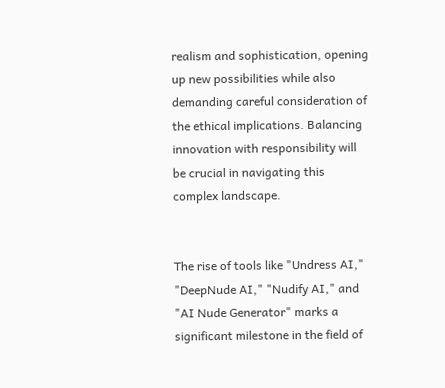realism and sophistication, opening up new possibilities while also demanding careful consideration of the ethical implications. Balancing innovation with responsibility will be crucial in navigating this complex landscape.


The rise of tools like "Undress AI," "DeepNude AI," "Nudify AI," and "AI Nude Generator" marks a significant milestone in the field of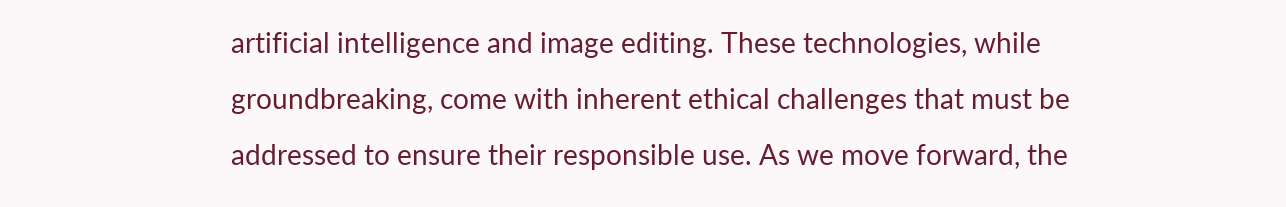artificial intelligence and image editing. These technologies, while groundbreaking, come with inherent ethical challenges that must be addressed to ensure their responsible use. As we move forward, the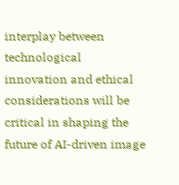interplay between technological innovation and ethical considerations will be critical in shaping the future of AI-driven image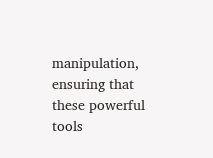manipulation, ensuring that these powerful tools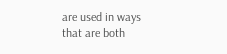are used in ways that are both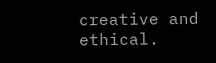creative and ethical.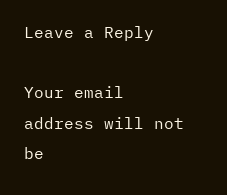Leave a Reply

Your email address will not be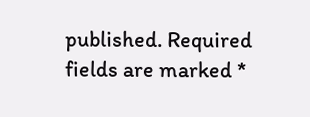published. Required fields are marked *